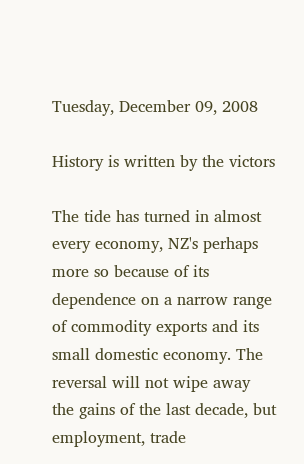Tuesday, December 09, 2008

History is written by the victors

The tide has turned in almost every economy, NZ's perhaps more so because of its dependence on a narrow range of commodity exports and its small domestic economy. The reversal will not wipe away the gains of the last decade, but employment, trade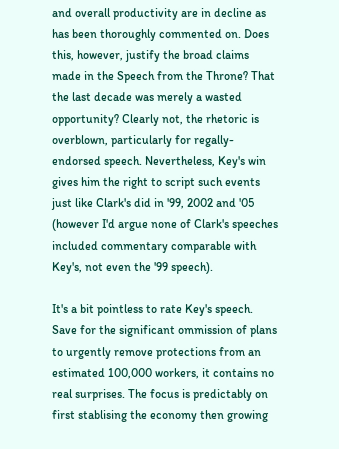and overall productivity are in decline as has been thoroughly commented on. Does this, however, justify the broad claims made in the Speech from the Throne? That the last decade was merely a wasted opportunity? Clearly not, the rhetoric is overblown, particularly for regally-endorsed speech. Nevertheless, Key's win gives him the right to script such events just like Clark's did in '99, 2002 and '05 (however I'd argue none of Clark's speeches included commentary comparable with Key's, not even the '99 speech).

It's a bit pointless to rate Key's speech. Save for the significant ommission of plans to urgently remove protections from an estimated 100,000 workers, it contains no real surprises. The focus is predictably on first stablising the economy then growing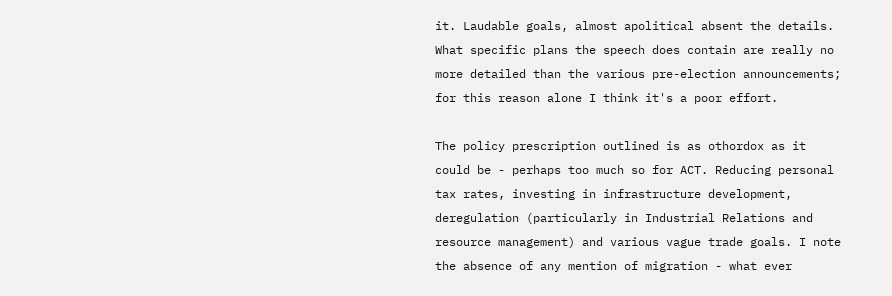it. Laudable goals, almost apolitical absent the details. What specific plans the speech does contain are really no more detailed than the various pre-election announcements; for this reason alone I think it's a poor effort.

The policy prescription outlined is as othordox as it could be - perhaps too much so for ACT. Reducing personal tax rates, investing in infrastructure development, deregulation (particularly in Industrial Relations and resource management) and various vague trade goals. I note the absence of any mention of migration - what ever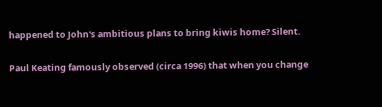happened to John's ambitious plans to bring kiwis home? Silent.

Paul Keating famously observed (circa 1996) that when you change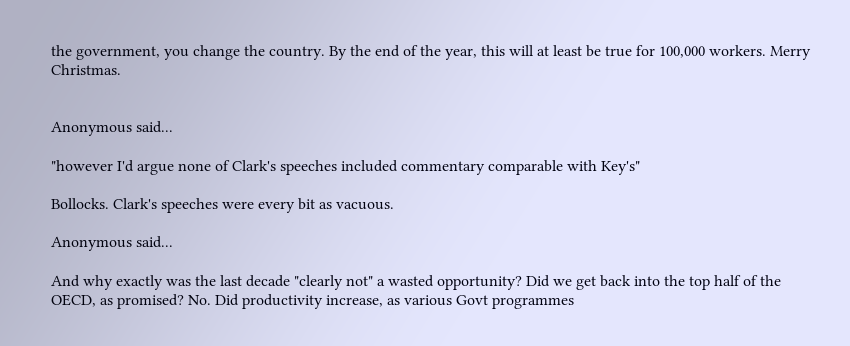the government, you change the country. By the end of the year, this will at least be true for 100,000 workers. Merry Christmas.


Anonymous said...

"however I'd argue none of Clark's speeches included commentary comparable with Key's"

Bollocks. Clark's speeches were every bit as vacuous.

Anonymous said...

And why exactly was the last decade "clearly not" a wasted opportunity? Did we get back into the top half of the OECD, as promised? No. Did productivity increase, as various Govt programmes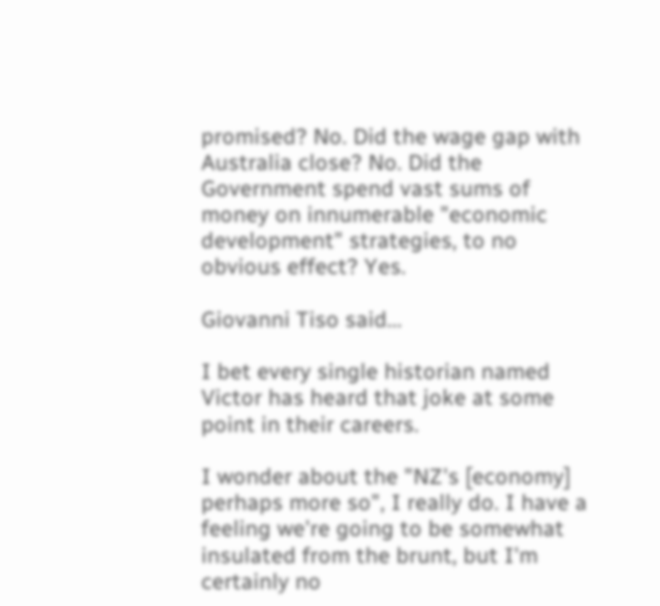promised? No. Did the wage gap with Australia close? No. Did the Government spend vast sums of money on innumerable "economic development" strategies, to no obvious effect? Yes.

Giovanni Tiso said...

I bet every single historian named Victor has heard that joke at some point in their careers.

I wonder about the "NZ's [economy] perhaps more so", I really do. I have a feeling we're going to be somewhat insulated from the brunt, but I'm certainly no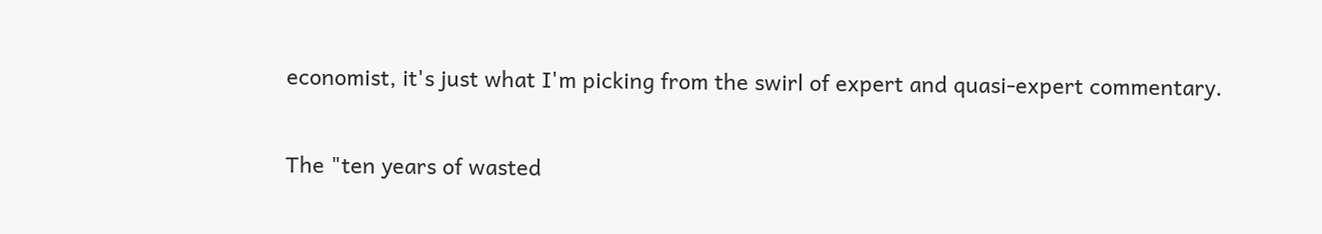economist, it's just what I'm picking from the swirl of expert and quasi-expert commentary.

The "ten years of wasted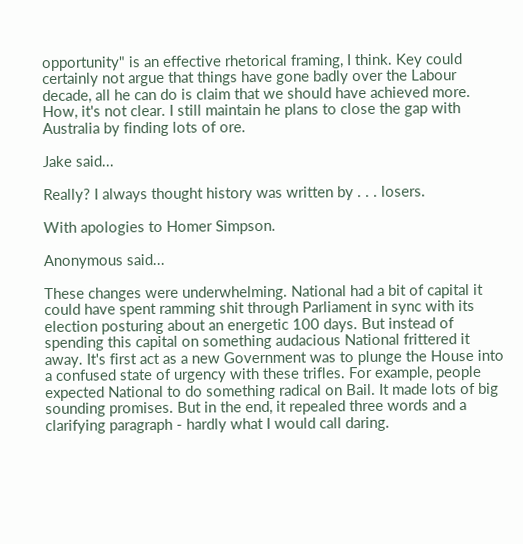opportunity" is an effective rhetorical framing, I think. Key could certainly not argue that things have gone badly over the Labour decade, all he can do is claim that we should have achieved more. How, it's not clear. I still maintain he plans to close the gap with Australia by finding lots of ore.

Jake said...

Really? I always thought history was written by . . . losers.

With apologies to Homer Simpson.

Anonymous said...

These changes were underwhelming. National had a bit of capital it could have spent ramming shit through Parliament in sync with its election posturing about an energetic 100 days. But instead of spending this capital on something audacious National frittered it away. It's first act as a new Government was to plunge the House into a confused state of urgency with these trifles. For example, people expected National to do something radical on Bail. It made lots of big sounding promises. But in the end, it repealed three words and a clarifying paragraph - hardly what I would call daring.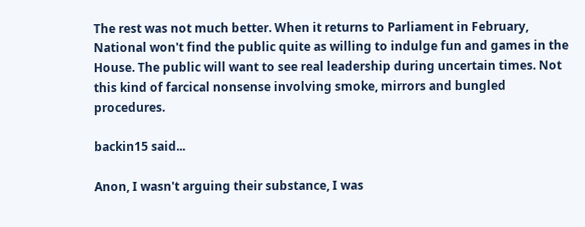The rest was not much better. When it returns to Parliament in February, National won't find the public quite as willing to indulge fun and games in the House. The public will want to see real leadership during uncertain times. Not this kind of farcical nonsense involving smoke, mirrors and bungled procedures.

backin15 said...

Anon, I wasn't arguing their substance, I was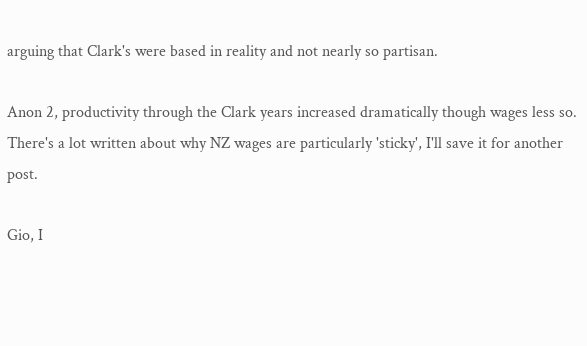arguing that Clark's were based in reality and not nearly so partisan.

Anon 2, productivity through the Clark years increased dramatically though wages less so. There's a lot written about why NZ wages are particularly 'sticky', I'll save it for another post.

Gio, I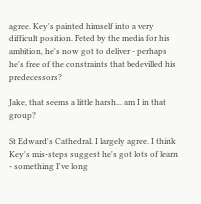agree. Key's painted himself into a very difficult position. Feted by the media for his ambition, he's now got to deliver - perhaps he's free of the constraints that bedevilled his predecessors?

Jake, that seems a little harsh... am I in that group?

St Edward's Cathedral. I largely agree. I think Key's mis-steps suggest he's got lots of learn - something I've long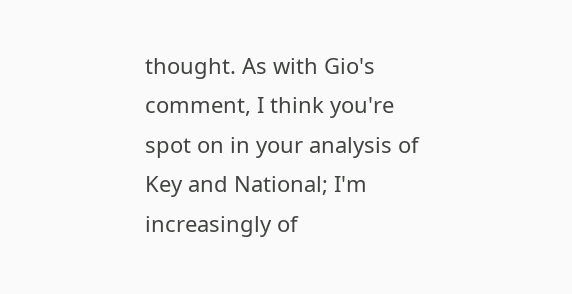thought. As with Gio's comment, I think you're spot on in your analysis of Key and National; I'm increasingly of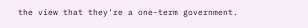the view that they're a one-term government.